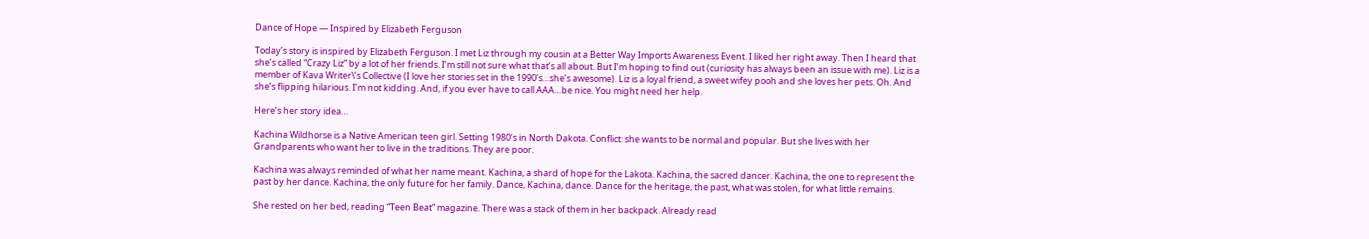Dance of Hope — Inspired by Elizabeth Ferguson

Today’s story is inspired by Elizabeth Ferguson. I met Liz through my cousin at a Better Way Imports Awareness Event. I liked her right away. Then I heard that she’s called “Crazy Liz” by a lot of her friends. I’m still not sure what that’s all about. But I’m hoping to find out (curiosity has always been an issue with me). Liz is a member of Kava Writer\’s Collective (I love her stories set in the 1990’s…she’s awesome). Liz is a loyal friend, a sweet wifey pooh and she loves her pets. Oh. And she’s flipping hilarious. I’m not kidding. And, if you ever have to call AAA…be nice. You might need her help.

Here’s her story idea…

Kachina Wildhorse is a Native American teen girl. Setting 1980’s in North Dakota. Conflict: she wants to be normal and popular. But she lives with her Grandparents who want her to live in the traditions. They are poor.

Kachina was always reminded of what her name meant. Kachina, a shard of hope for the Lakota. Kachina, the sacred dancer. Kachina, the one to represent the past by her dance. Kachina, the only future for her family. Dance, Kachina, dance. Dance for the heritage, the past, what was stolen, for what little remains.

She rested on her bed, reading “Teen Beat” magazine. There was a stack of them in her backpack. Already read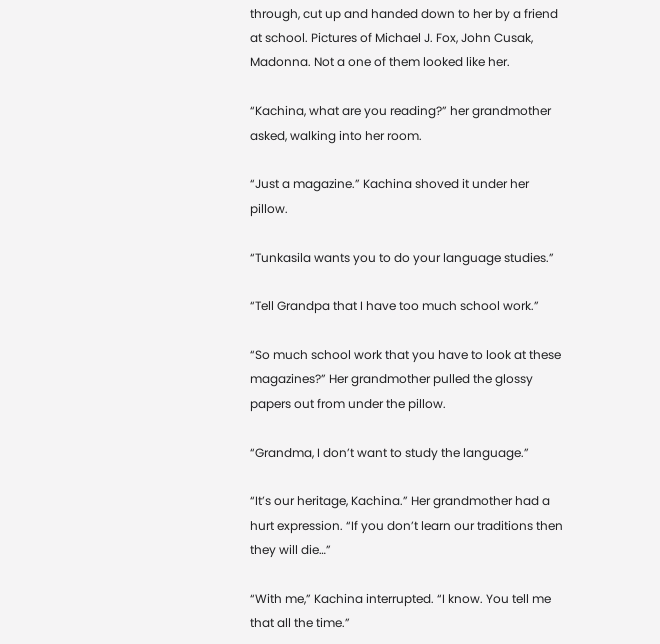through, cut up and handed down to her by a friend at school. Pictures of Michael J. Fox, John Cusak, Madonna. Not a one of them looked like her.

“Kachina, what are you reading?” her grandmother asked, walking into her room.

“Just a magazine.” Kachina shoved it under her pillow.

“Tunkasila wants you to do your language studies.”

“Tell Grandpa that I have too much school work.”

“So much school work that you have to look at these magazines?” Her grandmother pulled the glossy papers out from under the pillow.

“Grandma, I don’t want to study the language.”

“It’s our heritage, Kachina.” Her grandmother had a hurt expression. “If you don’t learn our traditions then they will die…”

“With me,” Kachina interrupted. “I know. You tell me that all the time.”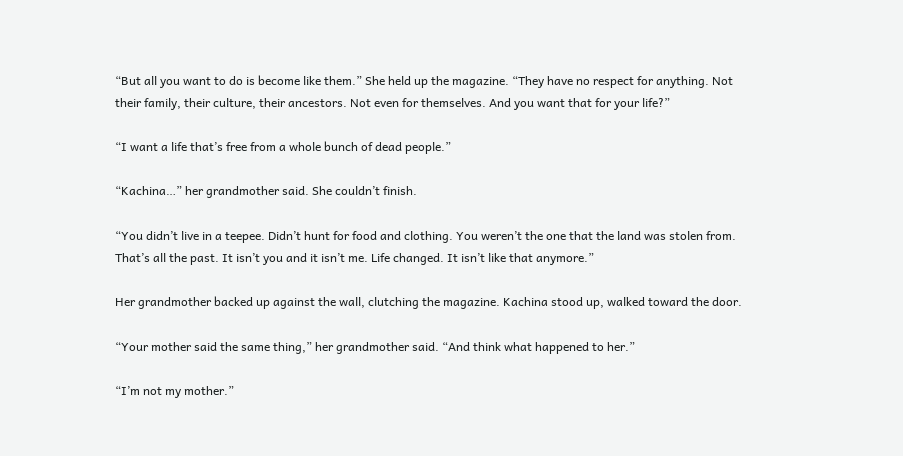“But all you want to do is become like them.” She held up the magazine. “They have no respect for anything. Not their family, their culture, their ancestors. Not even for themselves. And you want that for your life?”

“I want a life that’s free from a whole bunch of dead people.”

“Kachina…” her grandmother said. She couldn’t finish.

“You didn’t live in a teepee. Didn’t hunt for food and clothing. You weren’t the one that the land was stolen from. That’s all the past. It isn’t you and it isn’t me. Life changed. It isn’t like that anymore.”

Her grandmother backed up against the wall, clutching the magazine. Kachina stood up, walked toward the door.

“Your mother said the same thing,” her grandmother said. “And think what happened to her.”

“I’m not my mother.”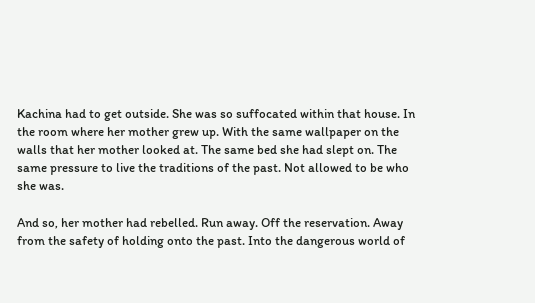Kachina had to get outside. She was so suffocated within that house. In the room where her mother grew up. With the same wallpaper on the walls that her mother looked at. The same bed she had slept on. The same pressure to live the traditions of the past. Not allowed to be who she was.

And so, her mother had rebelled. Run away. Off the reservation. Away from the safety of holding onto the past. Into the dangerous world of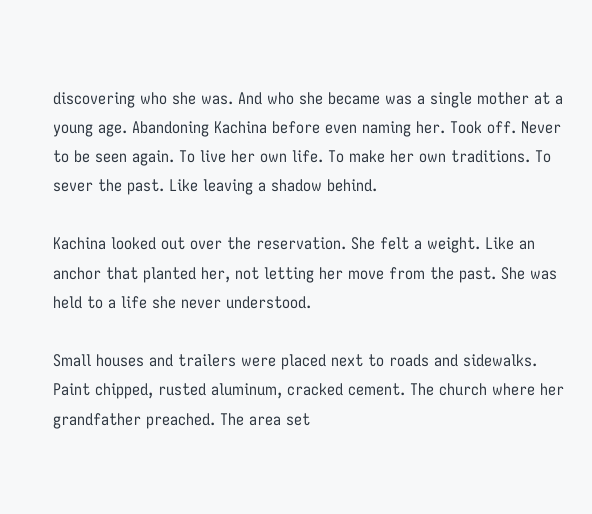discovering who she was. And who she became was a single mother at a young age. Abandoning Kachina before even naming her. Took off. Never to be seen again. To live her own life. To make her own traditions. To sever the past. Like leaving a shadow behind.

Kachina looked out over the reservation. She felt a weight. Like an anchor that planted her, not letting her move from the past. She was held to a life she never understood.

Small houses and trailers were placed next to roads and sidewalks. Paint chipped, rusted aluminum, cracked cement. The church where her grandfather preached. The area set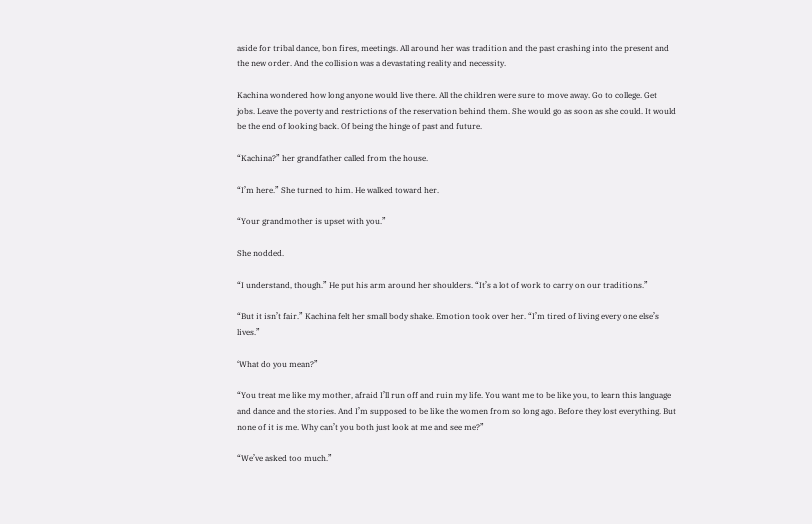aside for tribal dance, bon fires, meetings. All around her was tradition and the past crashing into the present and the new order. And the collision was a devastating reality and necessity.

Kachina wondered how long anyone would live there. All the children were sure to move away. Go to college. Get jobs. Leave the poverty and restrictions of the reservation behind them. She would go as soon as she could. It would be the end of looking back. Of being the hinge of past and future.

“Kachina?” her grandfather called from the house.

“I’m here.” She turned to him. He walked toward her.

“Your grandmother is upset with you.”

She nodded.

“I understand, though.” He put his arm around her shoulders. “It’s a lot of work to carry on our traditions.”

“But it isn’t fair.” Kachina felt her small body shake. Emotion took over her. “I’m tired of living every one else’s lives.”

‘What do you mean?”

“You treat me like my mother, afraid I’ll run off and ruin my life. You want me to be like you, to learn this language and dance and the stories. And I’m supposed to be like the women from so long ago. Before they lost everything. But none of it is me. Why can’t you both just look at me and see me?”

“We’ve asked too much.”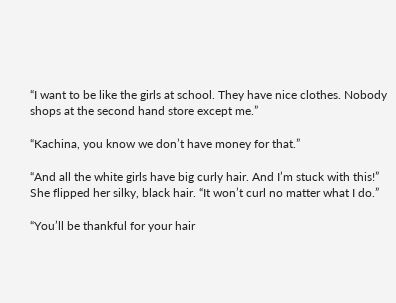“I want to be like the girls at school. They have nice clothes. Nobody shops at the second hand store except me.”

“Kachina, you know we don’t have money for that.”

“And all the white girls have big curly hair. And I’m stuck with this!” She flipped her silky, black hair. “It won’t curl no matter what I do.”

“You’ll be thankful for your hair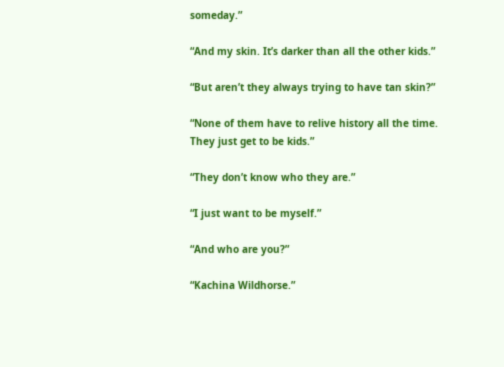someday.”

“And my skin. It’s darker than all the other kids.”

“But aren’t they always trying to have tan skin?”

“None of them have to relive history all the time. They just get to be kids.”

“They don’t know who they are.”

“I just want to be myself.”

“And who are you?”

“Kachina Wildhorse.”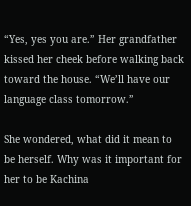“Yes, yes you are.” Her grandfather kissed her cheek before walking back toward the house. “We’ll have our language class tomorrow.”

She wondered, what did it mean to be herself. Why was it important for her to be Kachina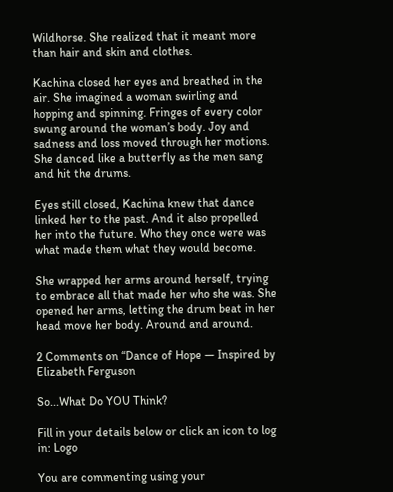Wildhorse. She realized that it meant more than hair and skin and clothes.

Kachina closed her eyes and breathed in the air. She imagined a woman swirling and hopping and spinning. Fringes of every color swung around the woman’s body. Joy and sadness and loss moved through her motions. She danced like a butterfly as the men sang and hit the drums.

Eyes still closed, Kachina knew that dance linked her to the past. And it also propelled her into the future. Who they once were was what made them what they would become.

She wrapped her arms around herself, trying to embrace all that made her who she was. She opened her arms, letting the drum beat in her head move her body. Around and around.

2 Comments on “Dance of Hope — Inspired by Elizabeth Ferguson

So...What Do YOU Think?

Fill in your details below or click an icon to log in: Logo

You are commenting using your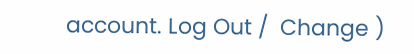account. Log Out /  Change )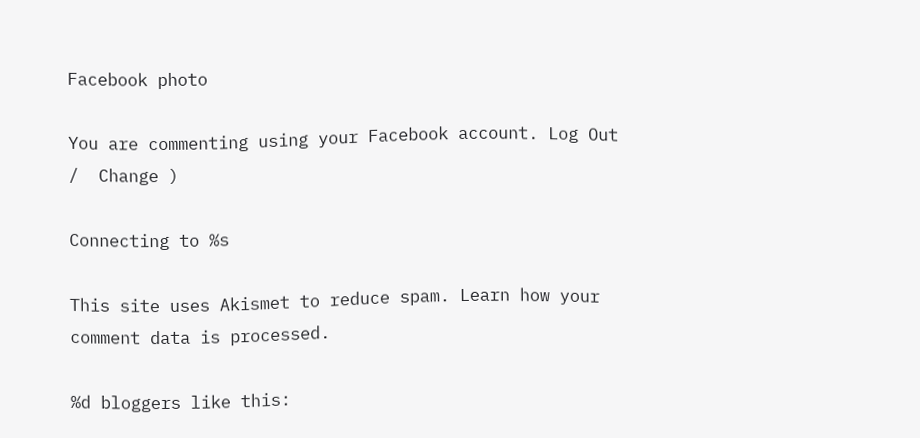Facebook photo

You are commenting using your Facebook account. Log Out /  Change )

Connecting to %s

This site uses Akismet to reduce spam. Learn how your comment data is processed.

%d bloggers like this: